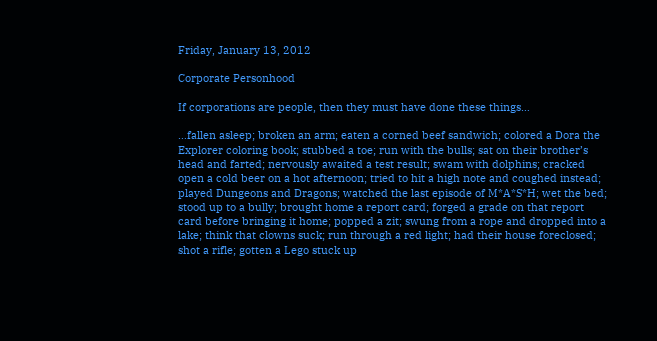Friday, January 13, 2012

Corporate Personhood

If corporations are people, then they must have done these things…

…fallen asleep; broken an arm; eaten a corned beef sandwich; colored a Dora the Explorer coloring book; stubbed a toe; run with the bulls; sat on their brother’s head and farted; nervously awaited a test result; swam with dolphins; cracked open a cold beer on a hot afternoon; tried to hit a high note and coughed instead; played Dungeons and Dragons; watched the last episode of M*A*S*H; wet the bed; stood up to a bully; brought home a report card; forged a grade on that report card before bringing it home; popped a zit; swung from a rope and dropped into a lake; think that clowns suck; run through a red light; had their house foreclosed; shot a rifle; gotten a Lego stuck up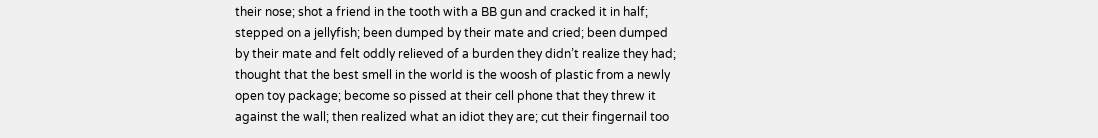their nose; shot a friend in the tooth with a BB gun and cracked it in half; stepped on a jellyfish; been dumped by their mate and cried; been dumped by their mate and felt oddly relieved of a burden they didn’t realize they had; thought that the best smell in the world is the woosh of plastic from a newly open toy package; become so pissed at their cell phone that they threw it against the wall; then realized what an idiot they are; cut their fingernail too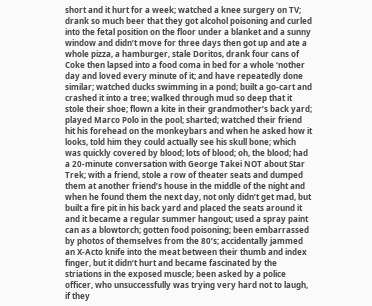short and it hurt for a week; watched a knee surgery on TV; drank so much beer that they got alcohol poisoning and curled into the fetal position on the floor under a blanket and a sunny window and didn’t move for three days then got up and ate a whole pizza, a hamburger, stale Doritos, drank four cans of Coke then lapsed into a food coma in bed for a whole ‘nother day and loved every minute of it; and have repeatedly done similar; watched ducks swimming in a pond; built a go-cart and crashed it into a tree; walked through mud so deep that it stole their shoe; flown a kite in their grandmother’s back yard; played Marco Polo in the pool; sharted; watched their friend hit his forehead on the monkeybars and when he asked how it looks, told him they could actually see his skull bone; which was quickly covered by blood; lots of blood; oh, the blood; had a 20-minute conversation with George Takei NOT about Star Trek; with a friend, stole a row of theater seats and dumped them at another friend’s house in the middle of the night and when he found them the next day, not only didn’t get mad, but built a fire pit in his back yard and placed the seats around it and it became a regular summer hangout; used a spray paint can as a blowtorch; gotten food poisoning; been embarrassed by photos of themselves from the 80’s; accidentally jammed an X-Acto knife into the meat between their thumb and index finger, but it didn’t hurt and became fascinated by the striations in the exposed muscle; been asked by a police officer, who unsuccessfully was trying very hard not to laugh, if they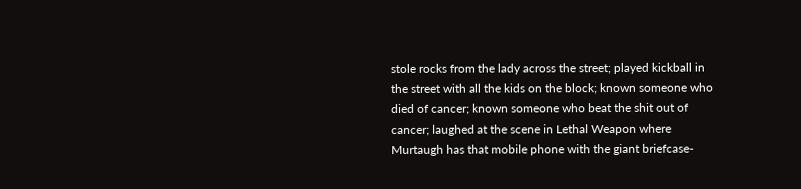stole rocks from the lady across the street; played kickball in the street with all the kids on the block; known someone who died of cancer; known someone who beat the shit out of cancer; laughed at the scene in Lethal Weapon where Murtaugh has that mobile phone with the giant briefcase-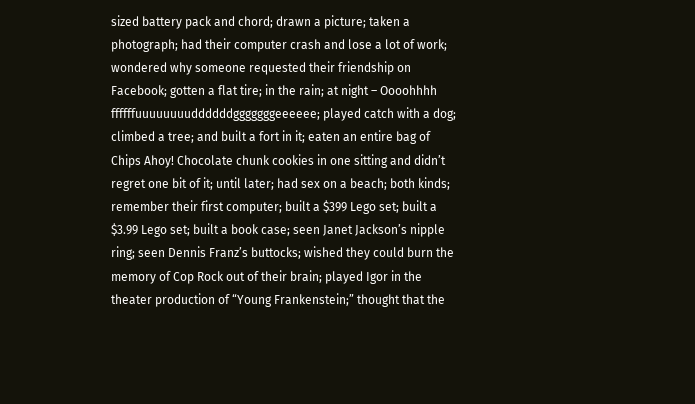sized battery pack and chord; drawn a picture; taken a photograph; had their computer crash and lose a lot of work; wondered why someone requested their friendship on Facebook; gotten a flat tire; in the rain; at night – Oooohhhh ffffffuuuuuuuuddddddgggggggeeeeee; played catch with a dog; climbed a tree; and built a fort in it; eaten an entire bag of Chips Ahoy! Chocolate chunk cookies in one sitting and didn’t regret one bit of it; until later; had sex on a beach; both kinds; remember their first computer; built a $399 Lego set; built a $3.99 Lego set; built a book case; seen Janet Jackson’s nipple ring; seen Dennis Franz’s buttocks; wished they could burn the memory of Cop Rock out of their brain; played Igor in the theater production of “Young Frankenstein;” thought that the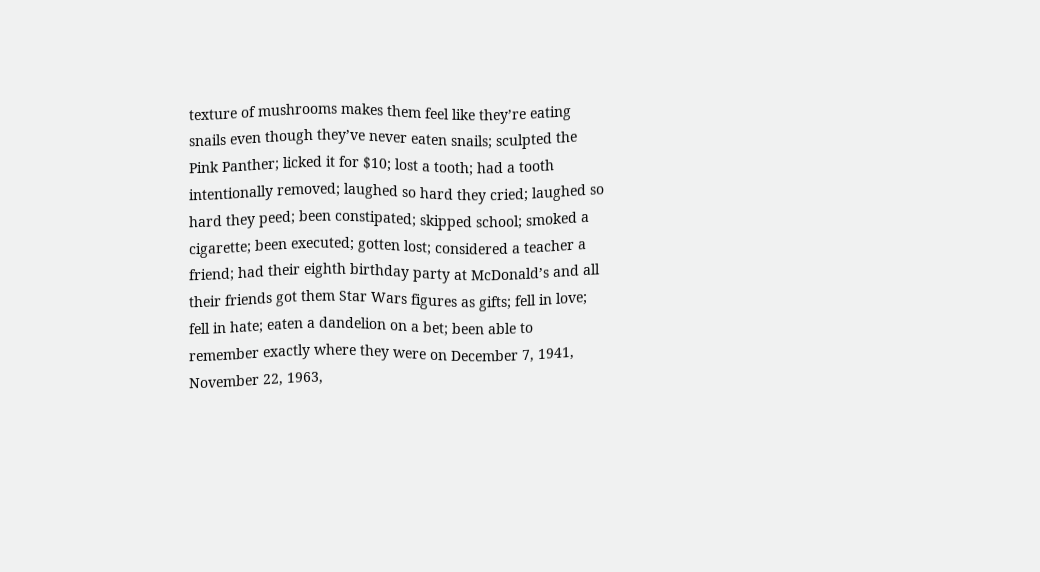texture of mushrooms makes them feel like they’re eating snails even though they’ve never eaten snails; sculpted the Pink Panther; licked it for $10; lost a tooth; had a tooth intentionally removed; laughed so hard they cried; laughed so hard they peed; been constipated; skipped school; smoked a cigarette; been executed; gotten lost; considered a teacher a friend; had their eighth birthday party at McDonald’s and all their friends got them Star Wars figures as gifts; fell in love; fell in hate; eaten a dandelion on a bet; been able to remember exactly where they were on December 7, 1941, November 22, 1963,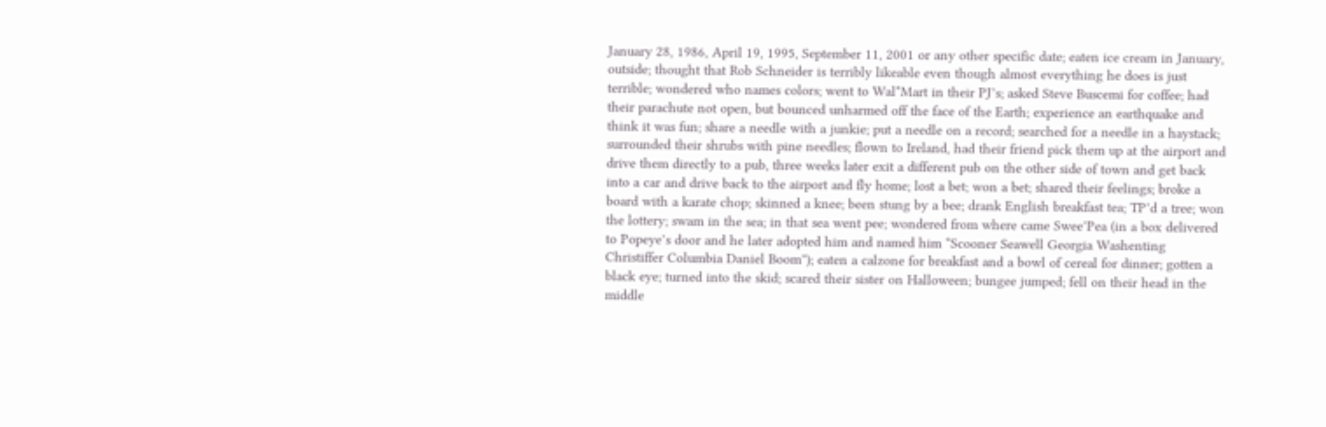January 28, 1986, April 19, 1995, September 11, 2001 or any other specific date; eaten ice cream in January, outside; thought that Rob Schneider is terribly likeable even though almost everything he does is just terrible; wondered who names colors; went to Wal*Mart in their PJ’s; asked Steve Buscemi for coffee; had their parachute not open, but bounced unharmed off the face of the Earth; experience an earthquake and think it was fun; share a needle with a junkie; put a needle on a record; searched for a needle in a haystack; surrounded their shrubs with pine needles; flown to Ireland, had their friend pick them up at the airport and drive them directly to a pub, three weeks later exit a different pub on the other side of town and get back into a car and drive back to the airport and fly home; lost a bet; won a bet; shared their feelings; broke a board with a karate chop; skinned a knee; been stung by a bee; drank English breakfast tea; TP’d a tree; won the lottery; swam in the sea; in that sea went pee; wondered from where came Swee’Pea (in a box delivered to Popeye’s door and he later adopted him and named him “Scooner Seawell Georgia Washenting Christiffer Columbia Daniel Boom”); eaten a calzone for breakfast and a bowl of cereal for dinner; gotten a black eye; turned into the skid; scared their sister on Halloween; bungee jumped; fell on their head in the middle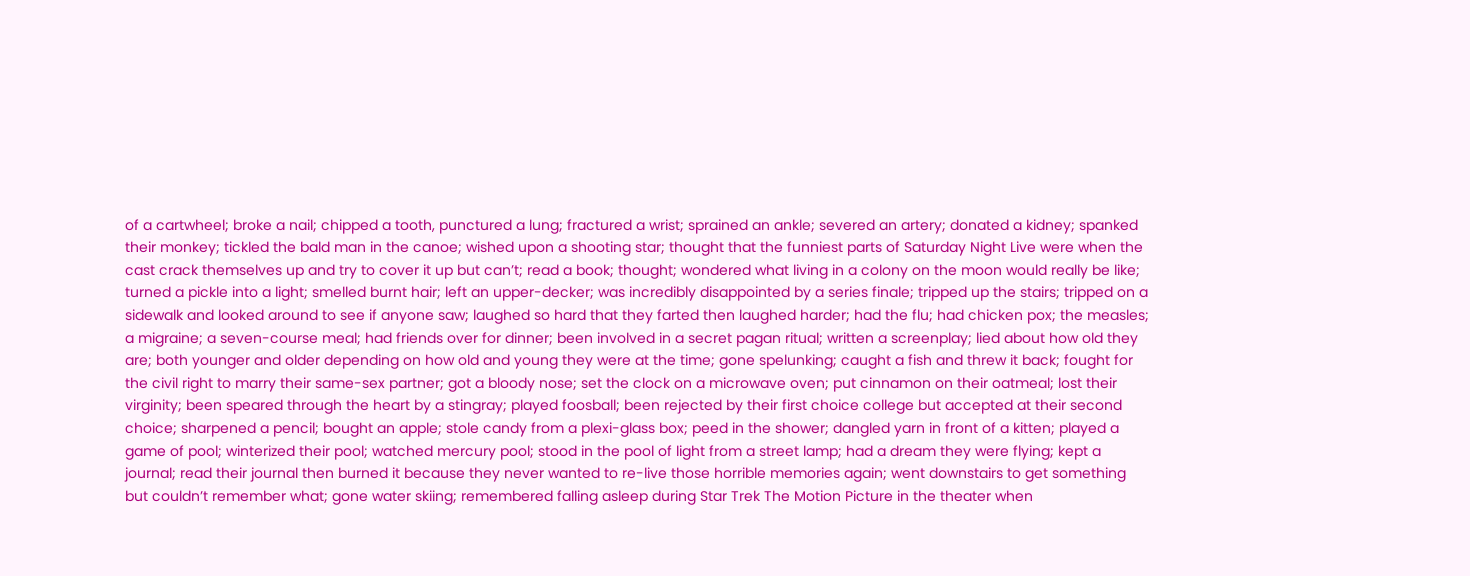of a cartwheel; broke a nail; chipped a tooth, punctured a lung; fractured a wrist; sprained an ankle; severed an artery; donated a kidney; spanked their monkey; tickled the bald man in the canoe; wished upon a shooting star; thought that the funniest parts of Saturday Night Live were when the cast crack themselves up and try to cover it up but can’t; read a book; thought; wondered what living in a colony on the moon would really be like; turned a pickle into a light; smelled burnt hair; left an upper-decker; was incredibly disappointed by a series finale; tripped up the stairs; tripped on a sidewalk and looked around to see if anyone saw; laughed so hard that they farted then laughed harder; had the flu; had chicken pox; the measles; a migraine; a seven-course meal; had friends over for dinner; been involved in a secret pagan ritual; written a screenplay; lied about how old they are; both younger and older depending on how old and young they were at the time; gone spelunking; caught a fish and threw it back; fought for the civil right to marry their same-sex partner; got a bloody nose; set the clock on a microwave oven; put cinnamon on their oatmeal; lost their virginity; been speared through the heart by a stingray; played foosball; been rejected by their first choice college but accepted at their second choice; sharpened a pencil; bought an apple; stole candy from a plexi-glass box; peed in the shower; dangled yarn in front of a kitten; played a game of pool; winterized their pool; watched mercury pool; stood in the pool of light from a street lamp; had a dream they were flying; kept a journal; read their journal then burned it because they never wanted to re-live those horrible memories again; went downstairs to get something but couldn’t remember what; gone water skiing; remembered falling asleep during Star Trek The Motion Picture in the theater when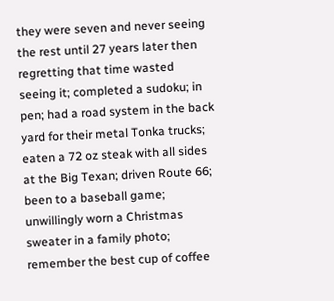they were seven and never seeing the rest until 27 years later then regretting that time wasted seeing it; completed a sudoku; in pen; had a road system in the back yard for their metal Tonka trucks; eaten a 72 oz steak with all sides at the Big Texan; driven Route 66; been to a baseball game; unwillingly worn a Christmas sweater in a family photo; remember the best cup of coffee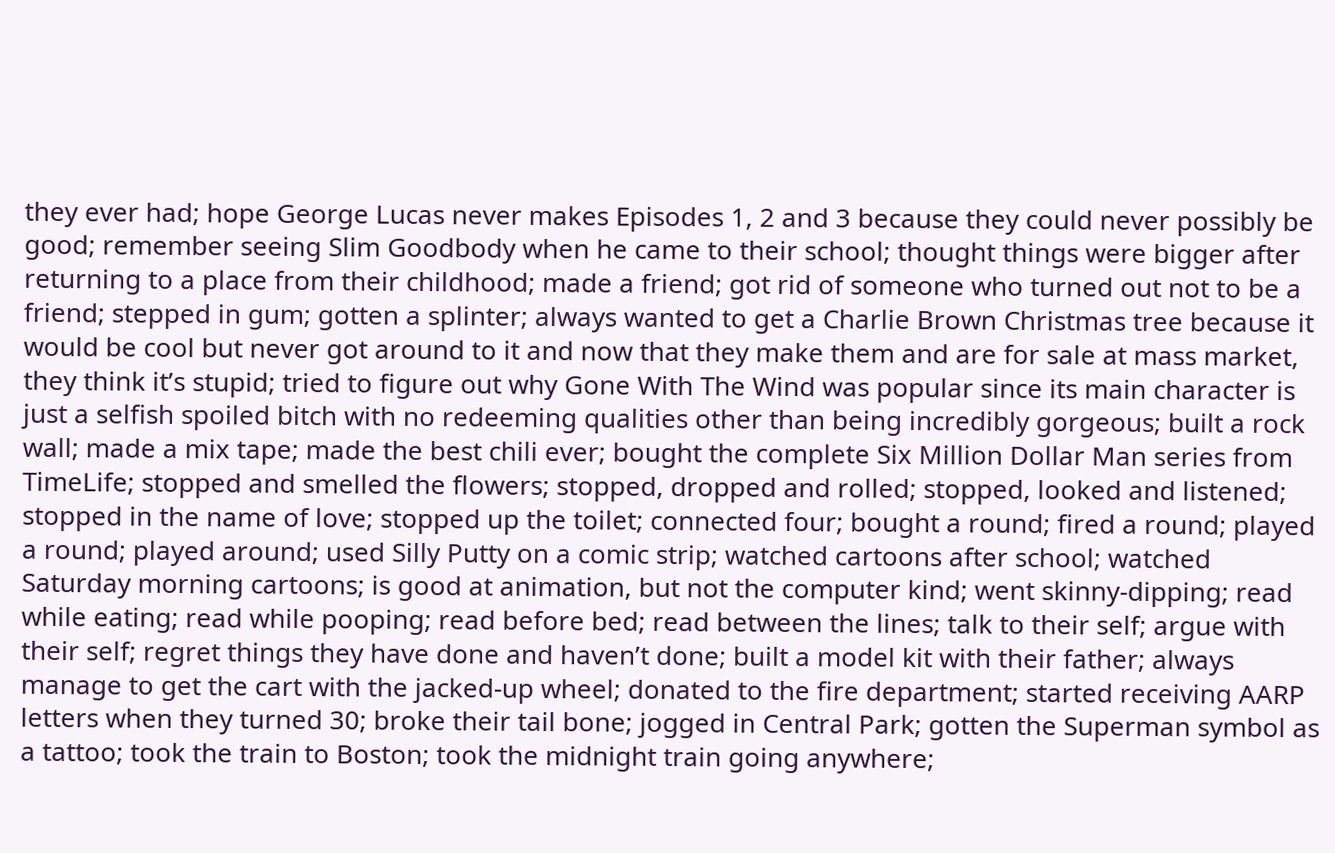they ever had; hope George Lucas never makes Episodes 1, 2 and 3 because they could never possibly be good; remember seeing Slim Goodbody when he came to their school; thought things were bigger after returning to a place from their childhood; made a friend; got rid of someone who turned out not to be a friend; stepped in gum; gotten a splinter; always wanted to get a Charlie Brown Christmas tree because it would be cool but never got around to it and now that they make them and are for sale at mass market, they think it’s stupid; tried to figure out why Gone With The Wind was popular since its main character is just a selfish spoiled bitch with no redeeming qualities other than being incredibly gorgeous; built a rock wall; made a mix tape; made the best chili ever; bought the complete Six Million Dollar Man series from TimeLife; stopped and smelled the flowers; stopped, dropped and rolled; stopped, looked and listened; stopped in the name of love; stopped up the toilet; connected four; bought a round; fired a round; played a round; played around; used Silly Putty on a comic strip; watched cartoons after school; watched Saturday morning cartoons; is good at animation, but not the computer kind; went skinny-dipping; read while eating; read while pooping; read before bed; read between the lines; talk to their self; argue with their self; regret things they have done and haven’t done; built a model kit with their father; always manage to get the cart with the jacked-up wheel; donated to the fire department; started receiving AARP letters when they turned 30; broke their tail bone; jogged in Central Park; gotten the Superman symbol as a tattoo; took the train to Boston; took the midnight train going anywhere;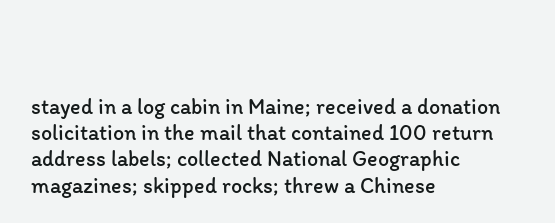stayed in a log cabin in Maine; received a donation solicitation in the mail that contained 100 return address labels; collected National Geographic magazines; skipped rocks; threw a Chinese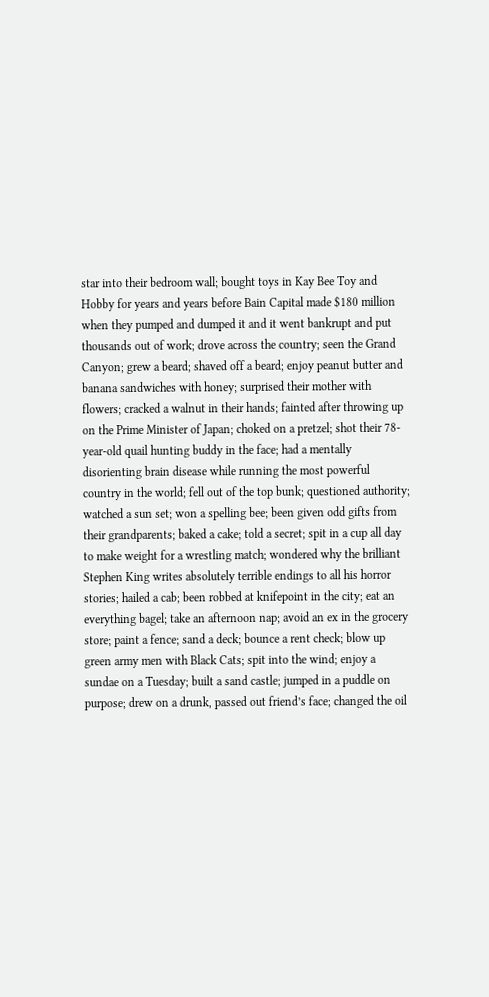star into their bedroom wall; bought toys in Kay Bee Toy and Hobby for years and years before Bain Capital made $180 million when they pumped and dumped it and it went bankrupt and put thousands out of work; drove across the country; seen the Grand Canyon; grew a beard; shaved off a beard; enjoy peanut butter and banana sandwiches with honey; surprised their mother with flowers; cracked a walnut in their hands; fainted after throwing up on the Prime Minister of Japan; choked on a pretzel; shot their 78-year-old quail hunting buddy in the face; had a mentally disorienting brain disease while running the most powerful country in the world; fell out of the top bunk; questioned authority; watched a sun set; won a spelling bee; been given odd gifts from their grandparents; baked a cake; told a secret; spit in a cup all day to make weight for a wrestling match; wondered why the brilliant Stephen King writes absolutely terrible endings to all his horror stories; hailed a cab; been robbed at knifepoint in the city; eat an everything bagel; take an afternoon nap; avoid an ex in the grocery store; paint a fence; sand a deck; bounce a rent check; blow up green army men with Black Cats; spit into the wind; enjoy a sundae on a Tuesday; built a sand castle; jumped in a puddle on purpose; drew on a drunk, passed out friend’s face; changed the oil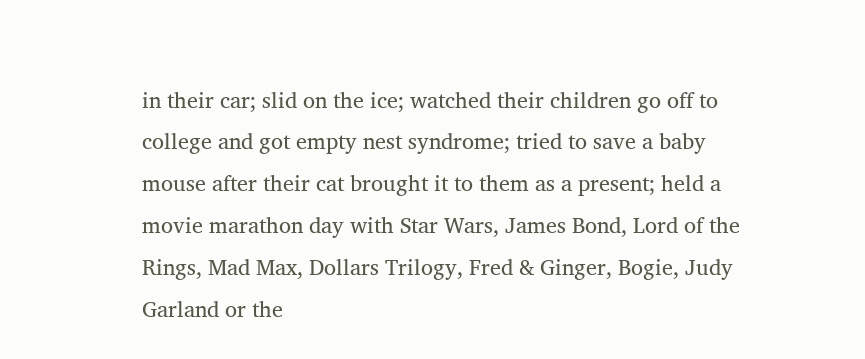in their car; slid on the ice; watched their children go off to college and got empty nest syndrome; tried to save a baby mouse after their cat brought it to them as a present; held a movie marathon day with Star Wars, James Bond, Lord of the Rings, Mad Max, Dollars Trilogy, Fred & Ginger, Bogie, Judy Garland or the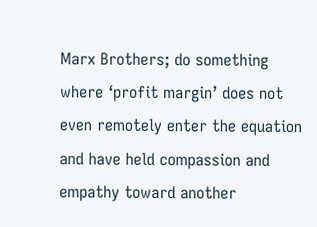Marx Brothers; do something where ‘profit margin’ does not even remotely enter the equation and have held compassion and empathy toward another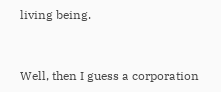living being.


Well, then I guess a corporation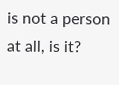is not a person at all, is it?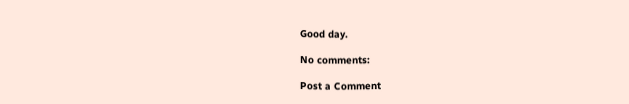Good day.

No comments:

Post a Comment